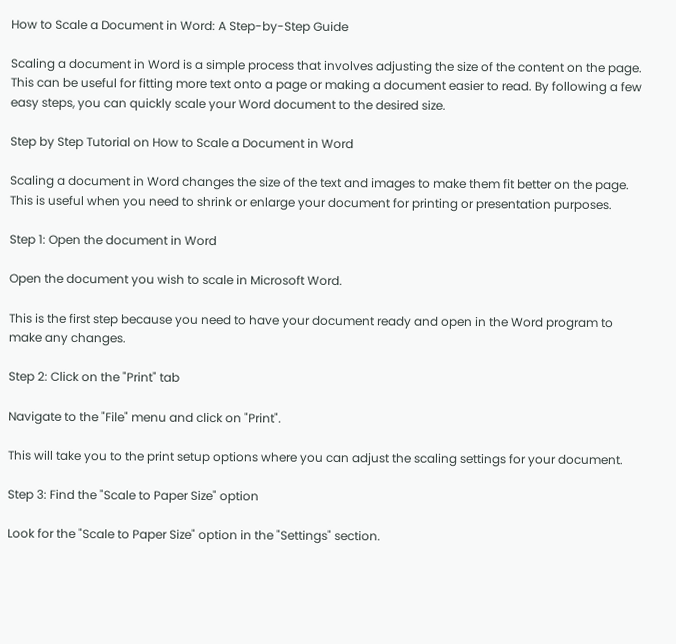How to Scale a Document in Word: A Step-by-Step Guide

Scaling a document in Word is a simple process that involves adjusting the size of the content on the page. This can be useful for fitting more text onto a page or making a document easier to read. By following a few easy steps, you can quickly scale your Word document to the desired size.

Step by Step Tutorial on How to Scale a Document in Word

Scaling a document in Word changes the size of the text and images to make them fit better on the page. This is useful when you need to shrink or enlarge your document for printing or presentation purposes.

Step 1: Open the document in Word

Open the document you wish to scale in Microsoft Word.

This is the first step because you need to have your document ready and open in the Word program to make any changes.

Step 2: Click on the "Print" tab

Navigate to the "File" menu and click on "Print".

This will take you to the print setup options where you can adjust the scaling settings for your document.

Step 3: Find the "Scale to Paper Size" option

Look for the "Scale to Paper Size" option in the "Settings" section.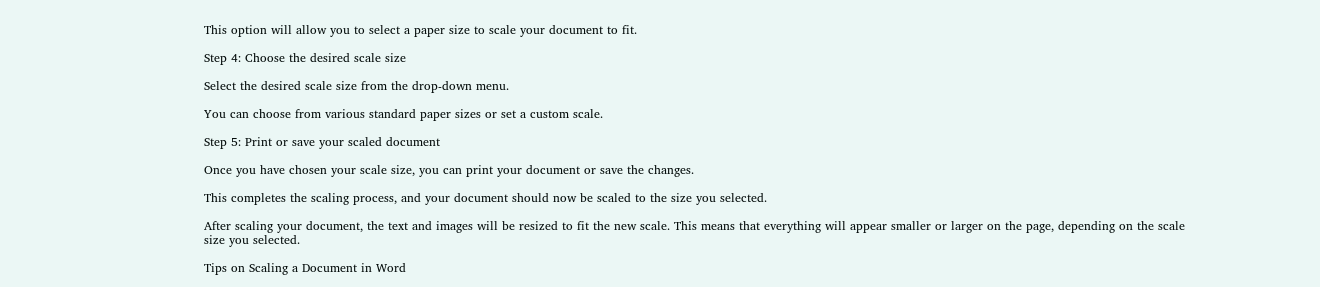This option will allow you to select a paper size to scale your document to fit.

Step 4: Choose the desired scale size

Select the desired scale size from the drop-down menu.

You can choose from various standard paper sizes or set a custom scale.

Step 5: Print or save your scaled document

Once you have chosen your scale size, you can print your document or save the changes.

This completes the scaling process, and your document should now be scaled to the size you selected.

After scaling your document, the text and images will be resized to fit the new scale. This means that everything will appear smaller or larger on the page, depending on the scale size you selected.

Tips on Scaling a Document in Word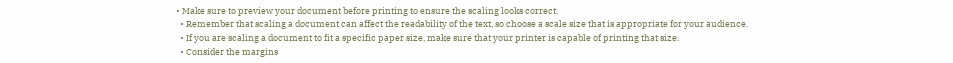• Make sure to preview your document before printing to ensure the scaling looks correct.
  • Remember that scaling a document can affect the readability of the text, so choose a scale size that is appropriate for your audience.
  • If you are scaling a document to fit a specific paper size, make sure that your printer is capable of printing that size.
  • Consider the margins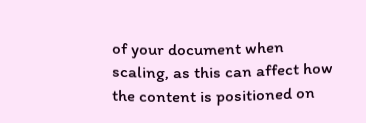of your document when scaling, as this can affect how the content is positioned on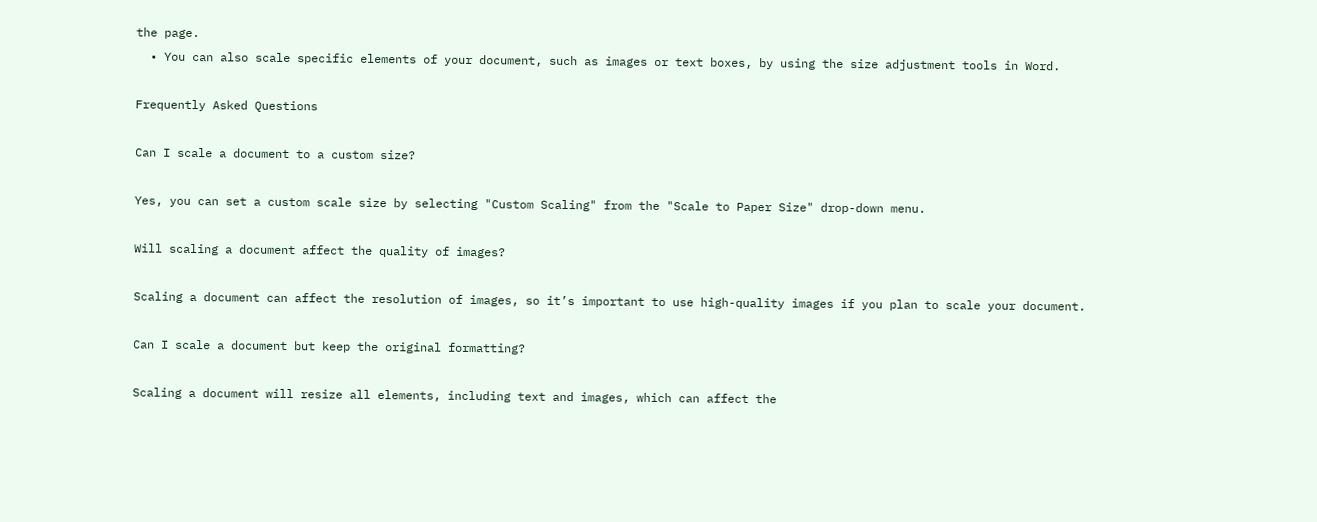the page.
  • You can also scale specific elements of your document, such as images or text boxes, by using the size adjustment tools in Word.

Frequently Asked Questions

Can I scale a document to a custom size?

Yes, you can set a custom scale size by selecting "Custom Scaling" from the "Scale to Paper Size" drop-down menu.

Will scaling a document affect the quality of images?

Scaling a document can affect the resolution of images, so it’s important to use high-quality images if you plan to scale your document.

Can I scale a document but keep the original formatting?

Scaling a document will resize all elements, including text and images, which can affect the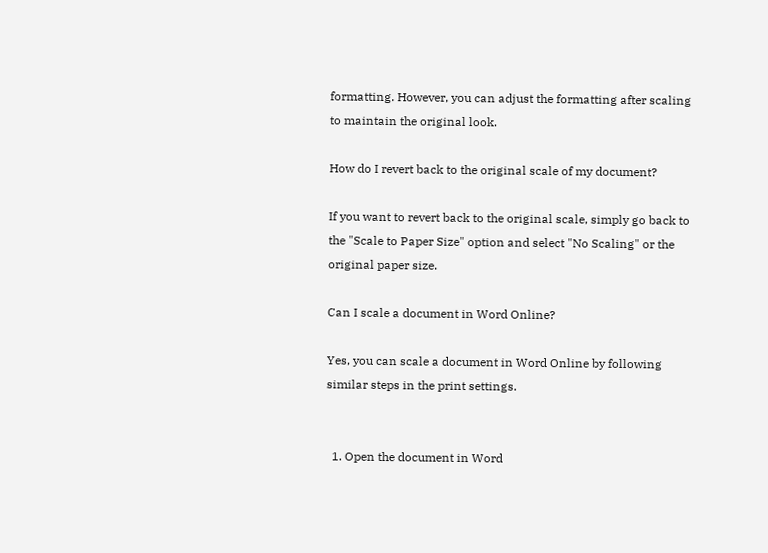formatting. However, you can adjust the formatting after scaling to maintain the original look.

How do I revert back to the original scale of my document?

If you want to revert back to the original scale, simply go back to the "Scale to Paper Size" option and select "No Scaling" or the original paper size.

Can I scale a document in Word Online?

Yes, you can scale a document in Word Online by following similar steps in the print settings.


  1. Open the document in Word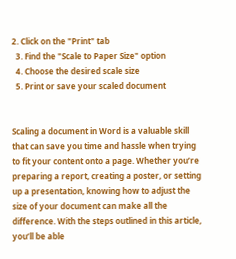2. Click on the "Print" tab
  3. Find the "Scale to Paper Size" option
  4. Choose the desired scale size
  5. Print or save your scaled document


Scaling a document in Word is a valuable skill that can save you time and hassle when trying to fit your content onto a page. Whether you’re preparing a report, creating a poster, or setting up a presentation, knowing how to adjust the size of your document can make all the difference. With the steps outlined in this article, you’ll be able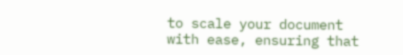to scale your document with ease, ensuring that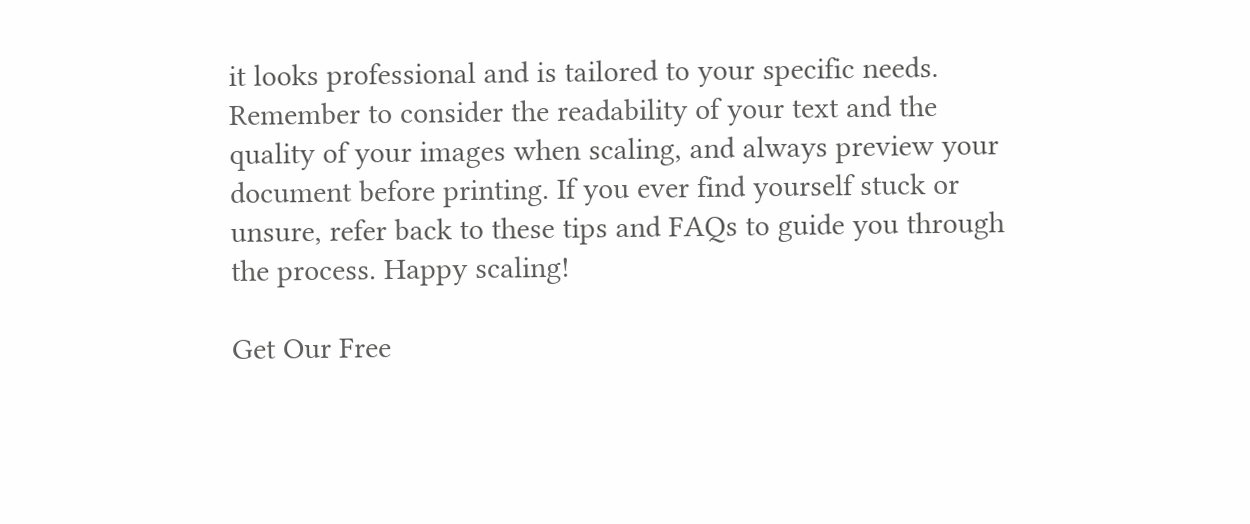it looks professional and is tailored to your specific needs. Remember to consider the readability of your text and the quality of your images when scaling, and always preview your document before printing. If you ever find yourself stuck or unsure, refer back to these tips and FAQs to guide you through the process. Happy scaling!

Get Our Free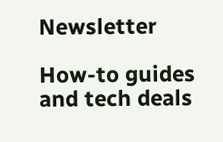Newsletter

How-to guides and tech deals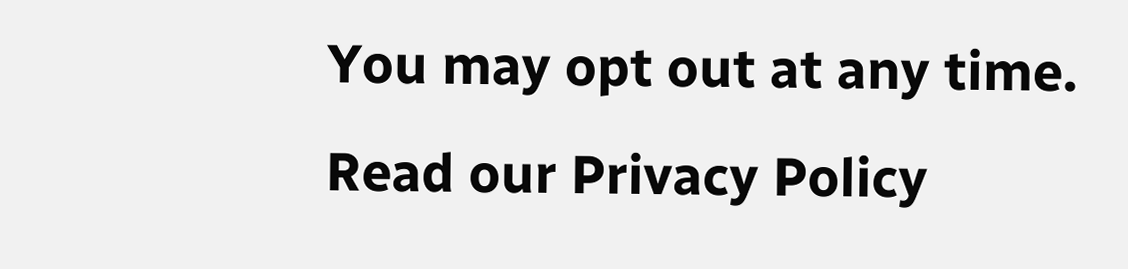You may opt out at any time.
Read our Privacy Policy